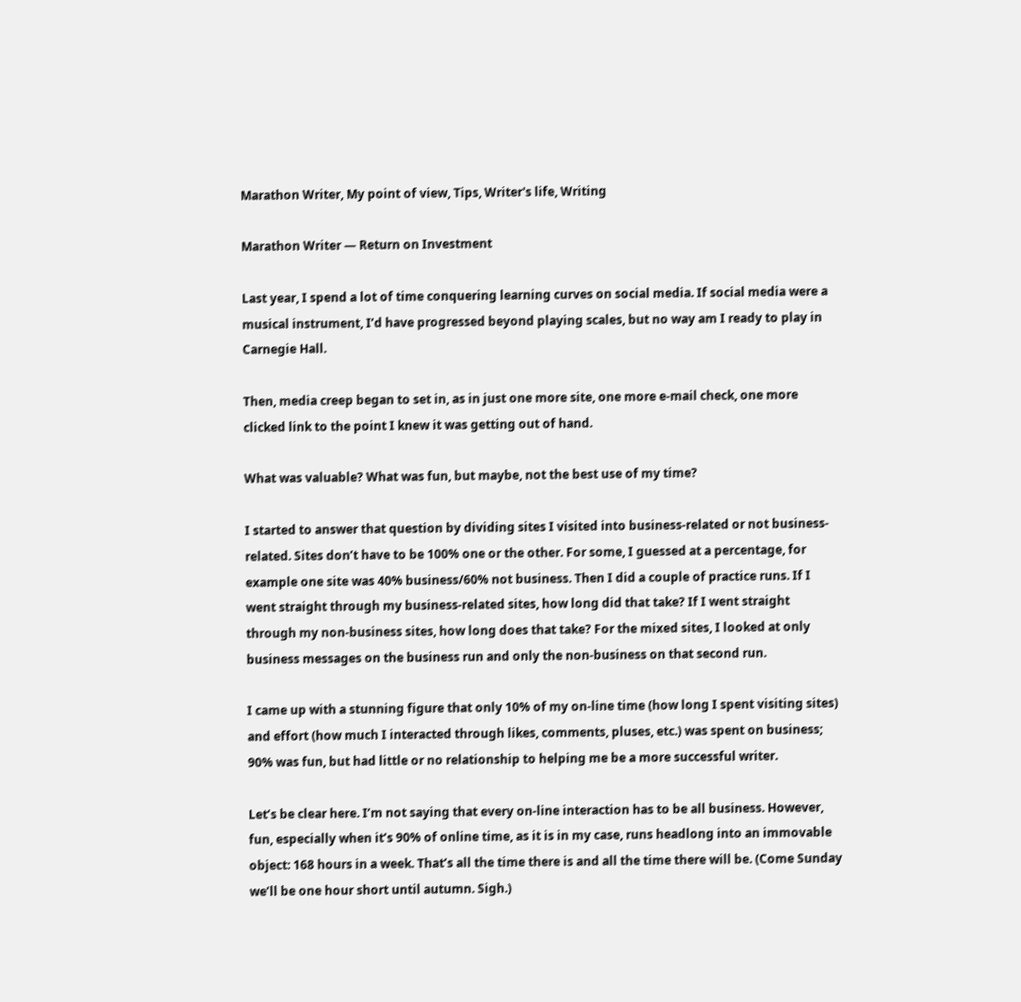Marathon Writer, My point of view, Tips, Writer's life, Writing

Marathon Writer — Return on Investment

Last year, I spend a lot of time conquering learning curves on social media. If social media were a musical instrument, I’d have progressed beyond playing scales, but no way am I ready to play in Carnegie Hall.

Then, media creep began to set in, as in just one more site, one more e-mail check, one more clicked link to the point I knew it was getting out of hand.

What was valuable? What was fun, but maybe, not the best use of my time?

I started to answer that question by dividing sites I visited into business-related or not business-related. Sites don’t have to be 100% one or the other. For some, I guessed at a percentage, for example one site was 40% business/60% not business. Then I did a couple of practice runs. If I went straight through my business-related sites, how long did that take? If I went straight through my non-business sites, how long does that take? For the mixed sites, I looked at only business messages on the business run and only the non-business on that second run.

I came up with a stunning figure that only 10% of my on-line time (how long I spent visiting sites) and effort (how much I interacted through likes, comments, pluses, etc.) was spent on business; 90% was fun, but had little or no relationship to helping me be a more successful writer.

Let’s be clear here. I’m not saying that every on-line interaction has to be all business. However, fun, especially when it’s 90% of online time, as it is in my case, runs headlong into an immovable object: 168 hours in a week. That’s all the time there is and all the time there will be. (Come Sunday we’ll be one hour short until autumn. Sigh.)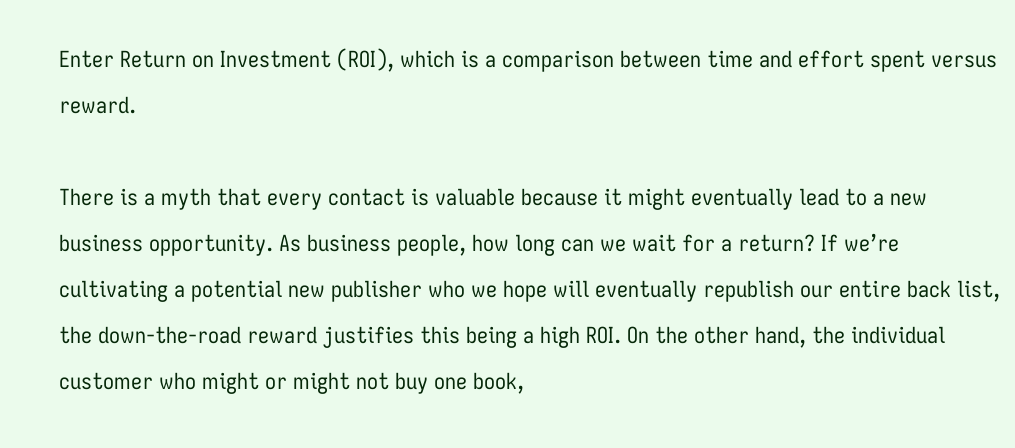Enter Return on Investment (ROI), which is a comparison between time and effort spent versus reward.

There is a myth that every contact is valuable because it might eventually lead to a new business opportunity. As business people, how long can we wait for a return? If we’re cultivating a potential new publisher who we hope will eventually republish our entire back list, the down-the-road reward justifies this being a high ROI. On the other hand, the individual customer who might or might not buy one book,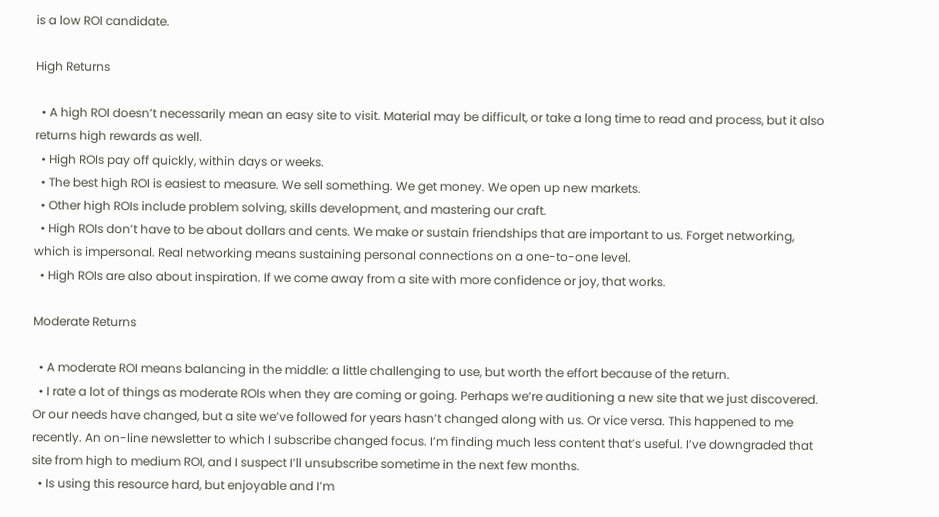is a low ROI candidate.

High Returns

  • A high ROI doesn’t necessarily mean an easy site to visit. Material may be difficult, or take a long time to read and process, but it also returns high rewards as well.
  • High ROIs pay off quickly, within days or weeks.
  • The best high ROI is easiest to measure. We sell something. We get money. We open up new markets.
  • Other high ROIs include problem solving, skills development, and mastering our craft.
  • High ROIs don’t have to be about dollars and cents. We make or sustain friendships that are important to us. Forget networking, which is impersonal. Real networking means sustaining personal connections on a one-to-one level.
  • High ROIs are also about inspiration. If we come away from a site with more confidence or joy, that works.

Moderate Returns

  • A moderate ROI means balancing in the middle: a little challenging to use, but worth the effort because of the return.
  • I rate a lot of things as moderate ROIs when they are coming or going. Perhaps we’re auditioning a new site that we just discovered. Or our needs have changed, but a site we’ve followed for years hasn’t changed along with us. Or vice versa. This happened to me recently. An on-line newsletter to which I subscribe changed focus. I’m finding much less content that’s useful. I’ve downgraded that site from high to medium ROI, and I suspect I’ll unsubscribe sometime in the next few months.
  • Is using this resource hard, but enjoyable and I’m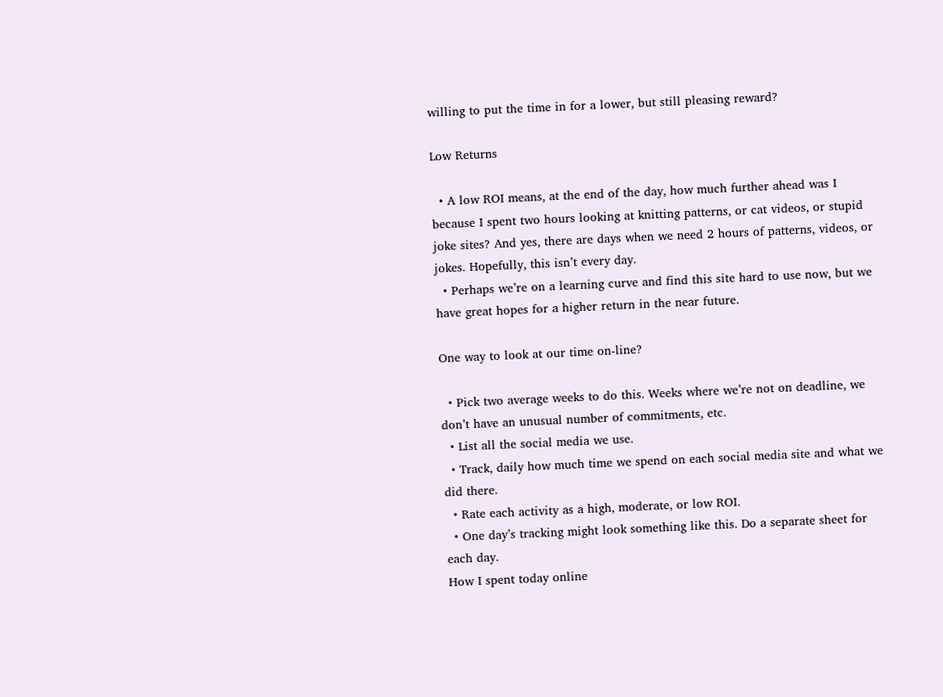willing to put the time in for a lower, but still pleasing reward?

Low Returns

  • A low ROI means, at the end of the day, how much further ahead was I because I spent two hours looking at knitting patterns, or cat videos, or stupid joke sites? And yes, there are days when we need 2 hours of patterns, videos, or jokes. Hopefully, this isn’t every day.
  • Perhaps we’re on a learning curve and find this site hard to use now, but we have great hopes for a higher return in the near future.

One way to look at our time on-line?

  • Pick two average weeks to do this. Weeks where we’re not on deadline, we don’t have an unusual number of commitments, etc.
  • List all the social media we use.
  • Track, daily how much time we spend on each social media site and what we did there.
  • Rate each activity as a high, moderate, or low ROI.
  • One day’s tracking might look something like this. Do a separate sheet for each day.
How I spent today online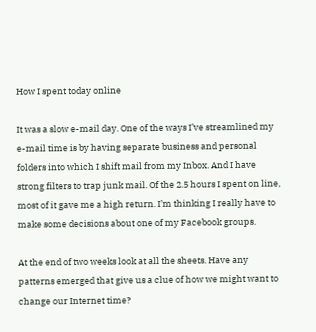How I spent today online

It was a slow e-mail day. One of the ways I’ve streamlined my e-mail time is by having separate business and personal folders into which I shift mail from my Inbox. And I have strong filters to trap junk mail. Of the 2.5 hours I spent on line, most of it gave me a high return. I’m thinking I really have to make some decisions about one of my Facebook groups.

At the end of two weeks look at all the sheets. Have any patterns emerged that give us a clue of how we might want to change our Internet time?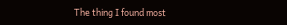The thing I found most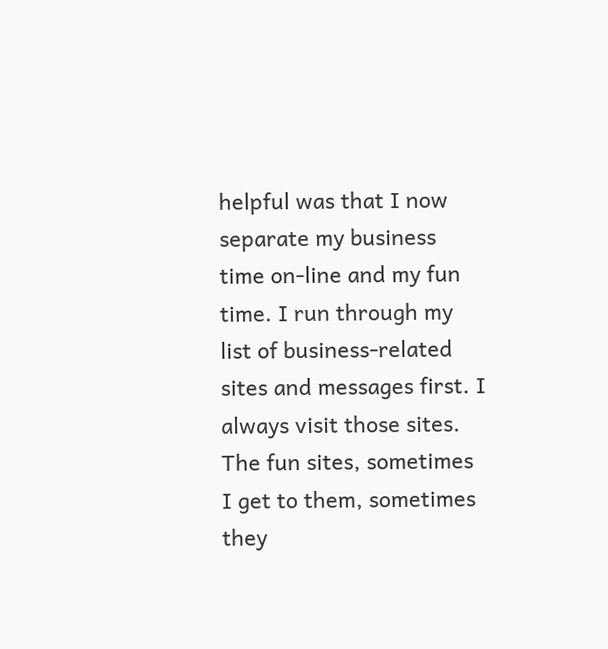helpful was that I now separate my business time on-line and my fun time. I run through my list of business-related sites and messages first. I always visit those sites. The fun sites, sometimes I get to them, sometimes they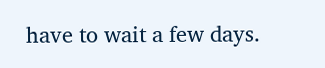have to wait a few days.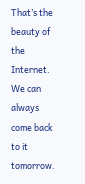That’s the beauty of the Internet. We can always come back to it tomorrow.